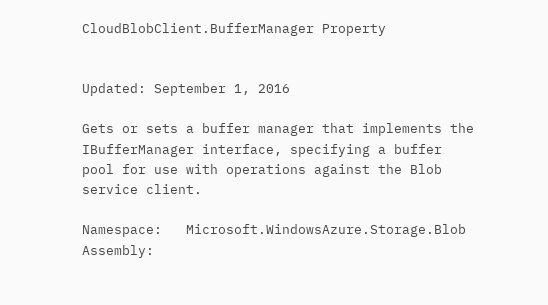CloudBlobClient.BufferManager Property


Updated: September 1, 2016

Gets or sets a buffer manager that implements the IBufferManager interface, specifying a buffer pool for use with operations against the Blob service client.

Namespace:   Microsoft.WindowsAzure.Storage.Blob
Assembly: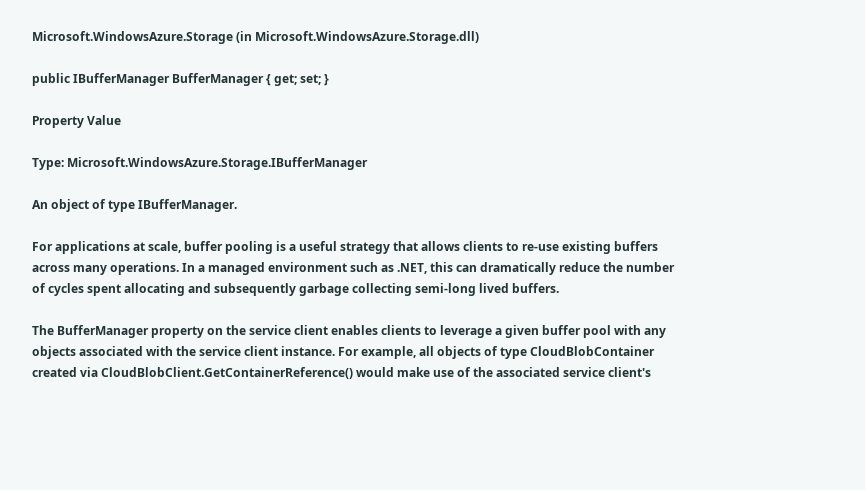Microsoft.WindowsAzure.Storage (in Microsoft.WindowsAzure.Storage.dll)

public IBufferManager BufferManager { get; set; }

Property Value

Type: Microsoft.WindowsAzure.Storage.IBufferManager

An object of type IBufferManager.

For applications at scale, buffer pooling is a useful strategy that allows clients to re-use existing buffers across many operations. In a managed environment such as .NET, this can dramatically reduce the number of cycles spent allocating and subsequently garbage collecting semi-long lived buffers.

The BufferManager property on the service client enables clients to leverage a given buffer pool with any objects associated with the service client instance. For example, all objects of type CloudBlobContainer created via CloudBlobClient.GetContainerReference() would make use of the associated service client's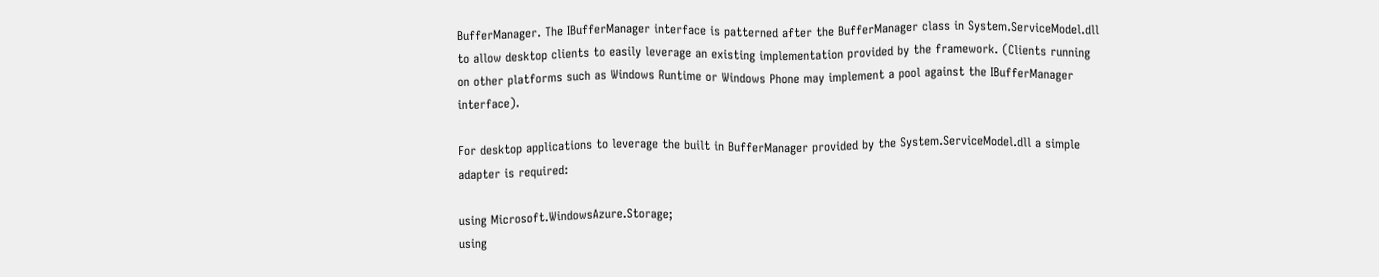BufferManager. The IBufferManager interface is patterned after the BufferManager class in System.ServiceModel.dll to allow desktop clients to easily leverage an existing implementation provided by the framework. (Clients running on other platforms such as Windows Runtime or Windows Phone may implement a pool against the IBufferManager interface).

For desktop applications to leverage the built in BufferManager provided by the System.ServiceModel.dll a simple adapter is required:

using Microsoft.WindowsAzure.Storage;
using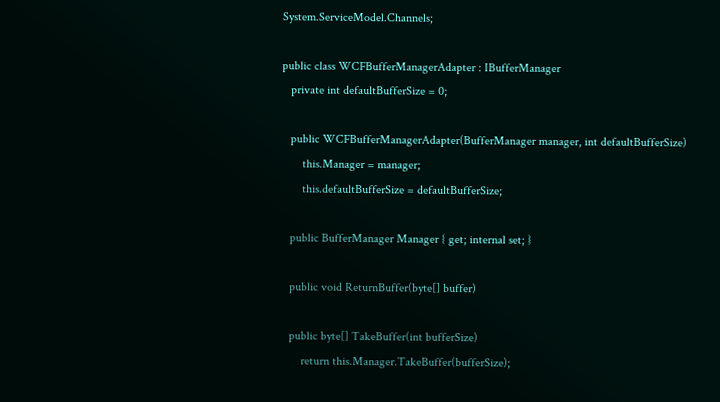System.ServiceModel.Channels;

public class WCFBufferManagerAdapter : IBufferManager
   private int defaultBufferSize = 0;

   public WCFBufferManagerAdapter(BufferManager manager, int defaultBufferSize)
       this.Manager = manager;
       this.defaultBufferSize = defaultBufferSize;

   public BufferManager Manager { get; internal set; }

   public void ReturnBuffer(byte[] buffer)

   public byte[] TakeBuffer(int bufferSize)
       return this.Manager.TakeBuffer(bufferSize);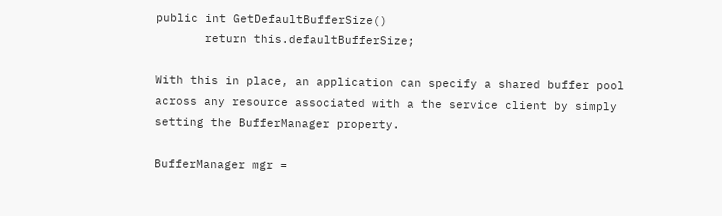public int GetDefaultBufferSize()
       return this.defaultBufferSize;

With this in place, an application can specify a shared buffer pool across any resource associated with a the service client by simply setting the BufferManager property.

BufferManager mgr =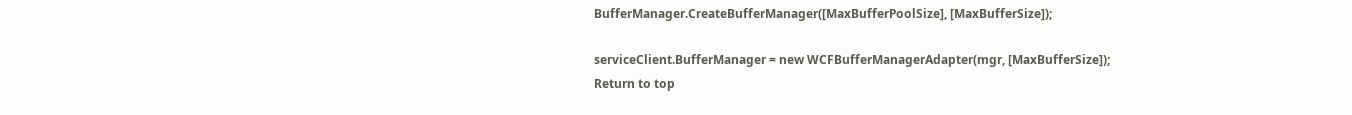BufferManager.CreateBufferManager([MaxBufferPoolSize], [MaxBufferSize]);

serviceClient.BufferManager = new WCFBufferManagerAdapter(mgr, [MaxBufferSize]);
Return to top